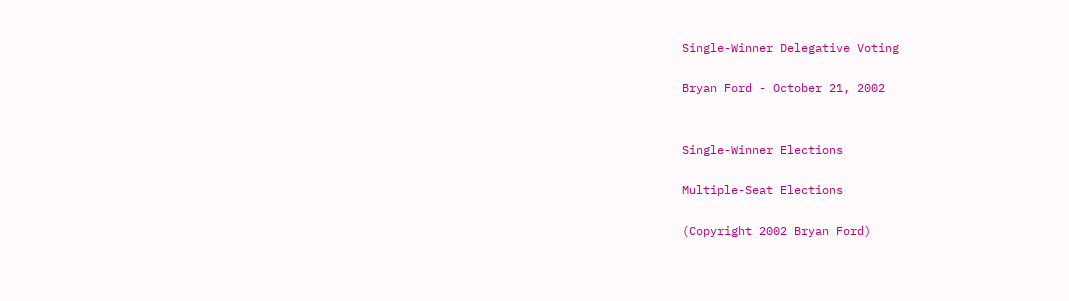Single-Winner Delegative Voting

Bryan Ford - October 21, 2002


Single-Winner Elections

Multiple-Seat Elections

(Copyright 2002 Bryan Ford)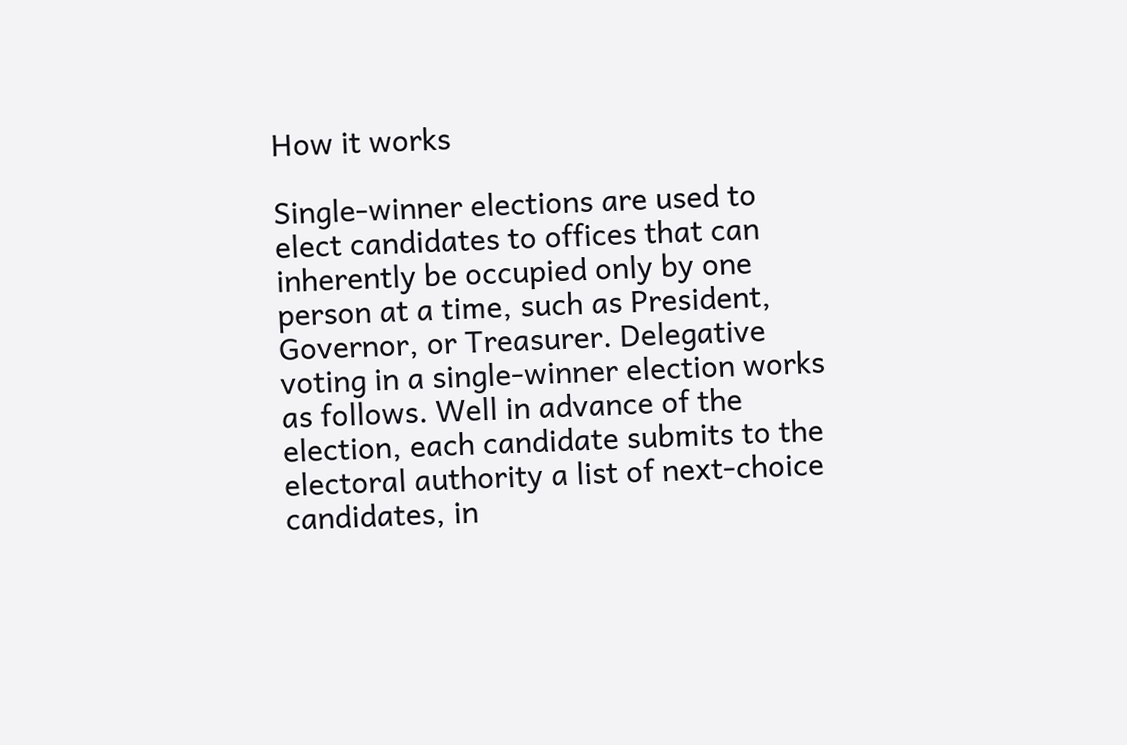How it works

Single-winner elections are used to elect candidates to offices that can inherently be occupied only by one person at a time, such as President, Governor, or Treasurer. Delegative voting in a single-winner election works as follows. Well in advance of the election, each candidate submits to the electoral authority a list of next-choice candidates, in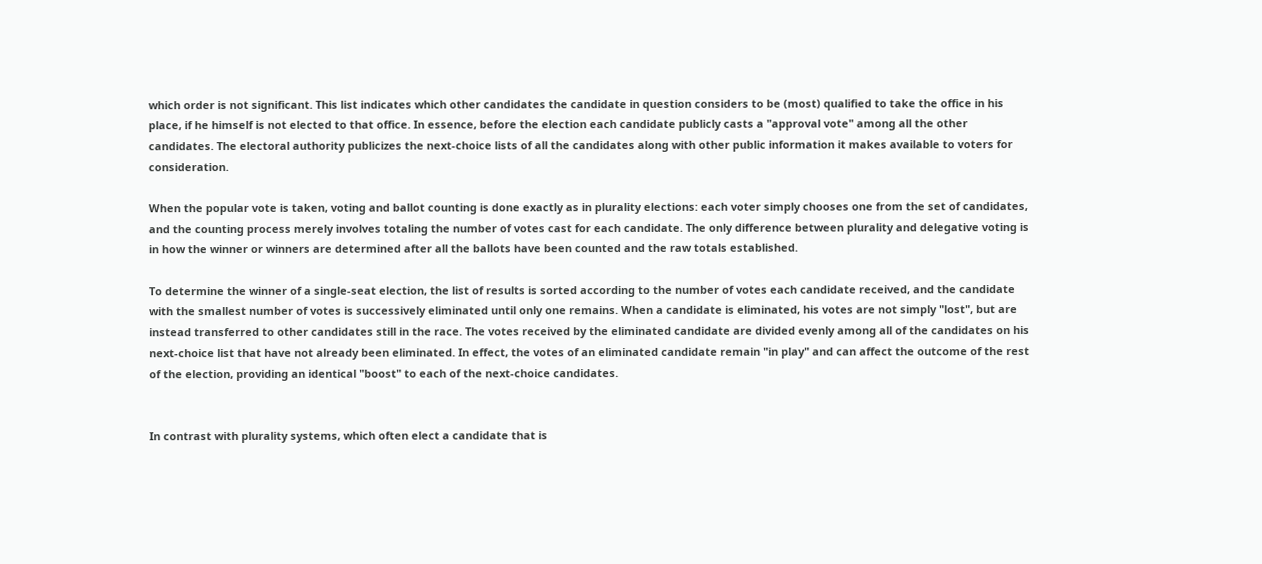which order is not significant. This list indicates which other candidates the candidate in question considers to be (most) qualified to take the office in his place, if he himself is not elected to that office. In essence, before the election each candidate publicly casts a "approval vote" among all the other candidates. The electoral authority publicizes the next-choice lists of all the candidates along with other public information it makes available to voters for consideration.

When the popular vote is taken, voting and ballot counting is done exactly as in plurality elections: each voter simply chooses one from the set of candidates, and the counting process merely involves totaling the number of votes cast for each candidate. The only difference between plurality and delegative voting is in how the winner or winners are determined after all the ballots have been counted and the raw totals established.

To determine the winner of a single-seat election, the list of results is sorted according to the number of votes each candidate received, and the candidate with the smallest number of votes is successively eliminated until only one remains. When a candidate is eliminated, his votes are not simply "lost", but are instead transferred to other candidates still in the race. The votes received by the eliminated candidate are divided evenly among all of the candidates on his next-choice list that have not already been eliminated. In effect, the votes of an eliminated candidate remain "in play" and can affect the outcome of the rest of the election, providing an identical "boost" to each of the next-choice candidates.


In contrast with plurality systems, which often elect a candidate that is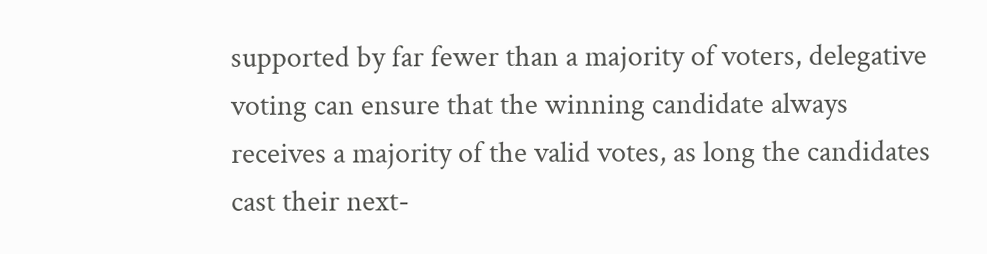supported by far fewer than a majority of voters, delegative voting can ensure that the winning candidate always receives a majority of the valid votes, as long the candidates cast their next-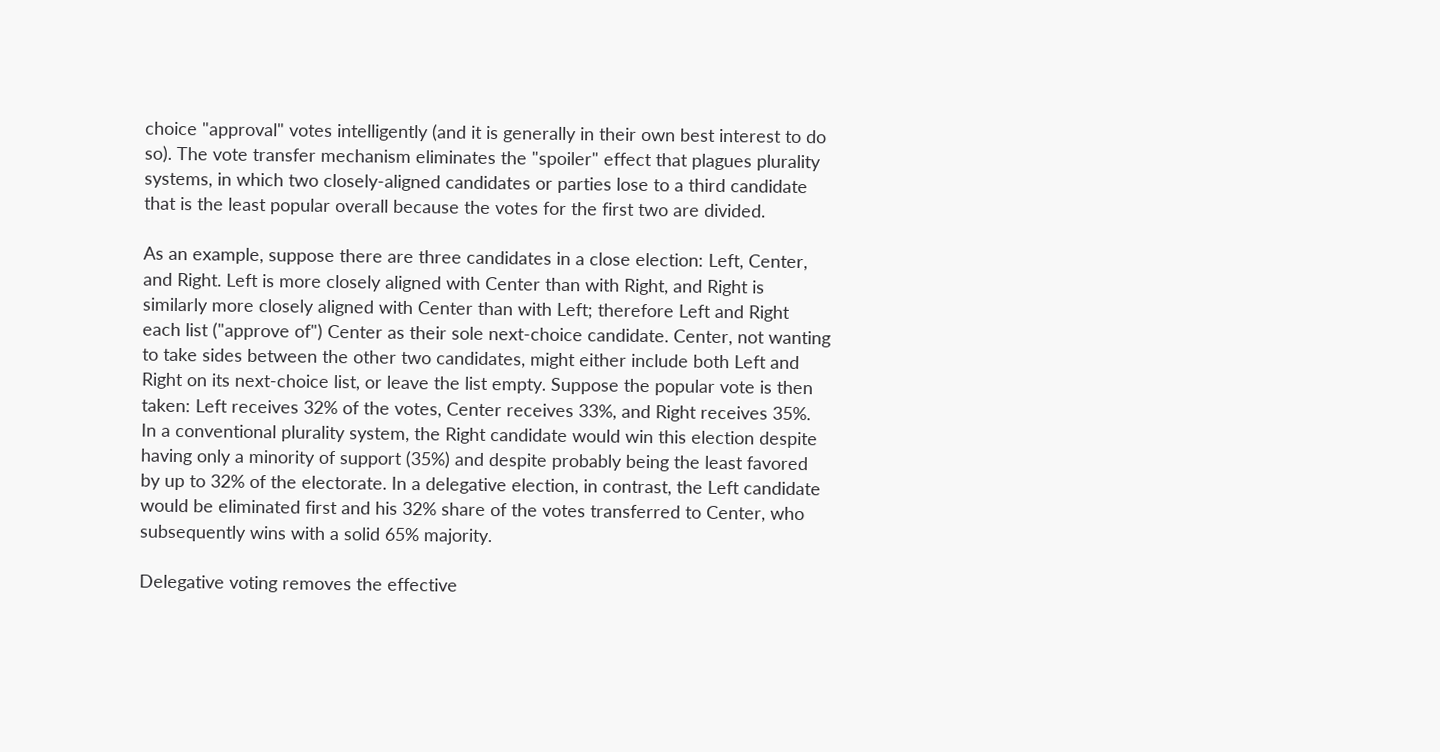choice "approval" votes intelligently (and it is generally in their own best interest to do so). The vote transfer mechanism eliminates the "spoiler" effect that plagues plurality systems, in which two closely-aligned candidates or parties lose to a third candidate that is the least popular overall because the votes for the first two are divided.

As an example, suppose there are three candidates in a close election: Left, Center, and Right. Left is more closely aligned with Center than with Right, and Right is similarly more closely aligned with Center than with Left; therefore Left and Right each list ("approve of") Center as their sole next-choice candidate. Center, not wanting to take sides between the other two candidates, might either include both Left and Right on its next-choice list, or leave the list empty. Suppose the popular vote is then taken: Left receives 32% of the votes, Center receives 33%, and Right receives 35%. In a conventional plurality system, the Right candidate would win this election despite having only a minority of support (35%) and despite probably being the least favored by up to 32% of the electorate. In a delegative election, in contrast, the Left candidate would be eliminated first and his 32% share of the votes transferred to Center, who subsequently wins with a solid 65% majority.

Delegative voting removes the effective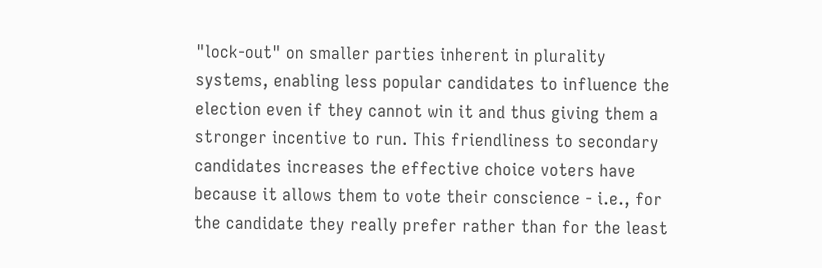"lock-out" on smaller parties inherent in plurality systems, enabling less popular candidates to influence the election even if they cannot win it and thus giving them a stronger incentive to run. This friendliness to secondary candidates increases the effective choice voters have because it allows them to vote their conscience - i.e., for the candidate they really prefer rather than for the least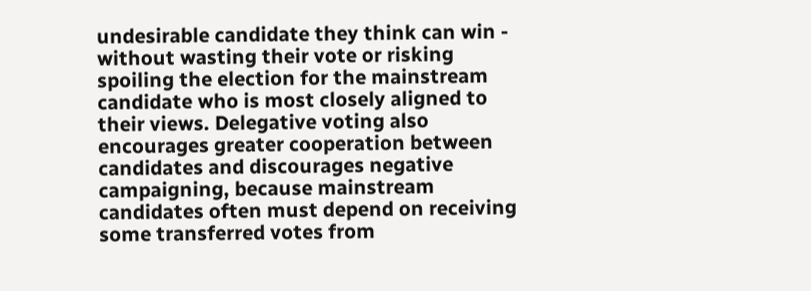undesirable candidate they think can win - without wasting their vote or risking spoiling the election for the mainstream candidate who is most closely aligned to their views. Delegative voting also encourages greater cooperation between candidates and discourages negative campaigning, because mainstream candidates often must depend on receiving some transferred votes from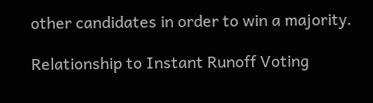other candidates in order to win a majority.

Relationship to Instant Runoff Voting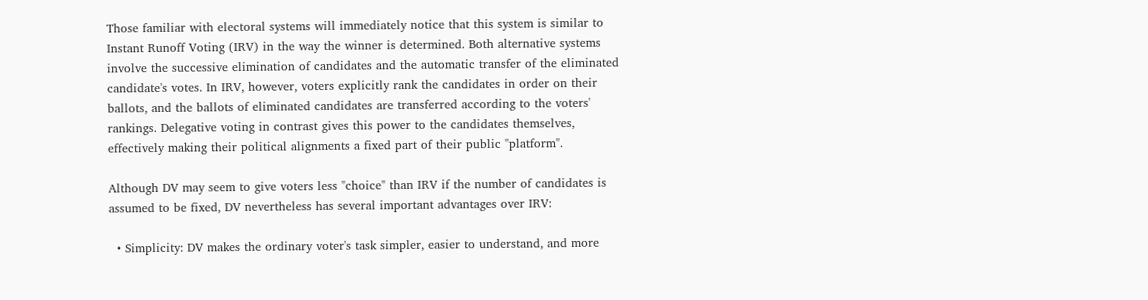Those familiar with electoral systems will immediately notice that this system is similar to Instant Runoff Voting (IRV) in the way the winner is determined. Both alternative systems involve the successive elimination of candidates and the automatic transfer of the eliminated candidate's votes. In IRV, however, voters explicitly rank the candidates in order on their ballots, and the ballots of eliminated candidates are transferred according to the voters' rankings. Delegative voting in contrast gives this power to the candidates themselves, effectively making their political alignments a fixed part of their public "platform".

Although DV may seem to give voters less "choice" than IRV if the number of candidates is assumed to be fixed, DV nevertheless has several important advantages over IRV:

  • Simplicity: DV makes the ordinary voter's task simpler, easier to understand, and more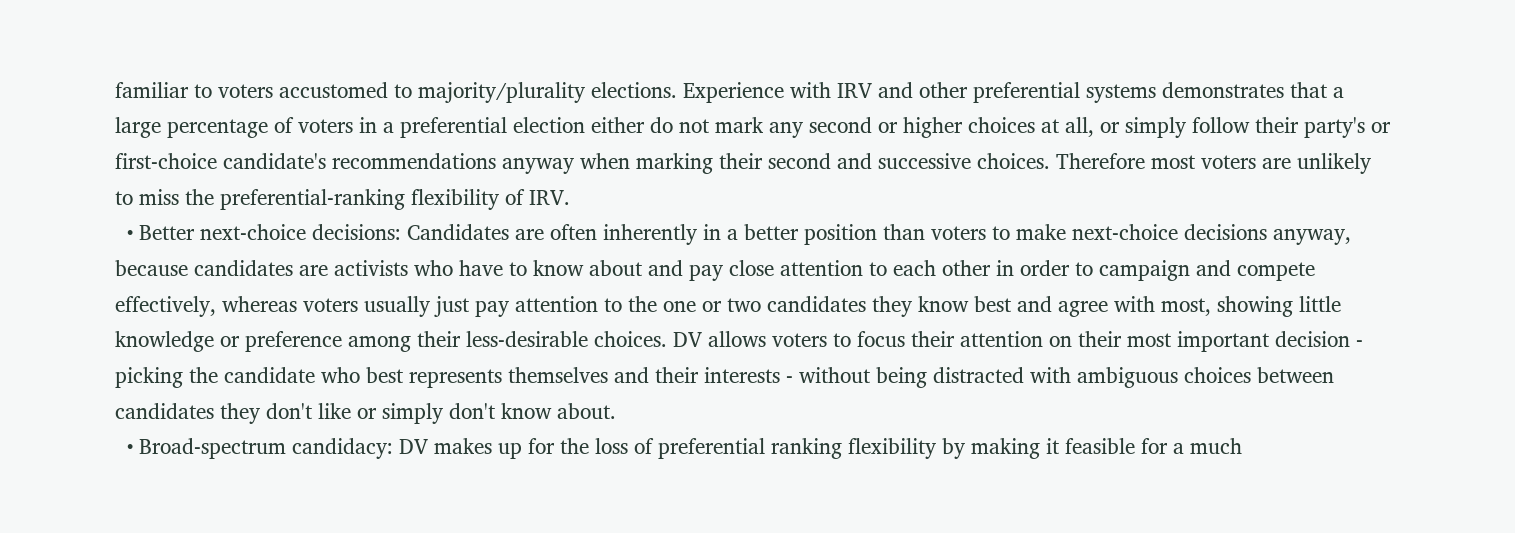familiar to voters accustomed to majority/plurality elections. Experience with IRV and other preferential systems demonstrates that a large percentage of voters in a preferential election either do not mark any second or higher choices at all, or simply follow their party's or first-choice candidate's recommendations anyway when marking their second and successive choices. Therefore most voters are unlikely to miss the preferential-ranking flexibility of IRV.
  • Better next-choice decisions: Candidates are often inherently in a better position than voters to make next-choice decisions anyway, because candidates are activists who have to know about and pay close attention to each other in order to campaign and compete effectively, whereas voters usually just pay attention to the one or two candidates they know best and agree with most, showing little knowledge or preference among their less-desirable choices. DV allows voters to focus their attention on their most important decision - picking the candidate who best represents themselves and their interests - without being distracted with ambiguous choices between candidates they don't like or simply don't know about.
  • Broad-spectrum candidacy: DV makes up for the loss of preferential ranking flexibility by making it feasible for a much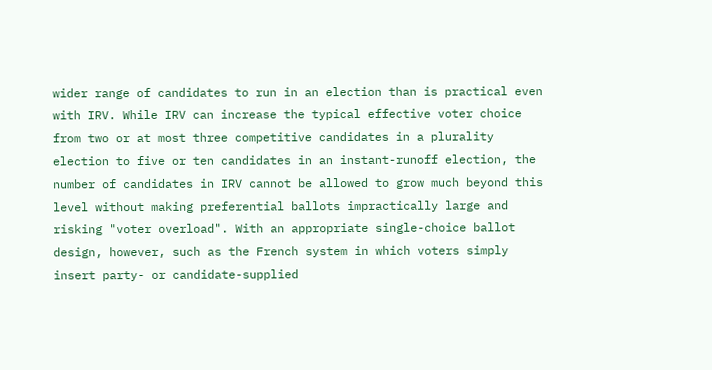wider range of candidates to run in an election than is practical even with IRV. While IRV can increase the typical effective voter choice from two or at most three competitive candidates in a plurality election to five or ten candidates in an instant-runoff election, the number of candidates in IRV cannot be allowed to grow much beyond this level without making preferential ballots impractically large and risking "voter overload". With an appropriate single-choice ballot design, however, such as the French system in which voters simply insert party- or candidate-supplied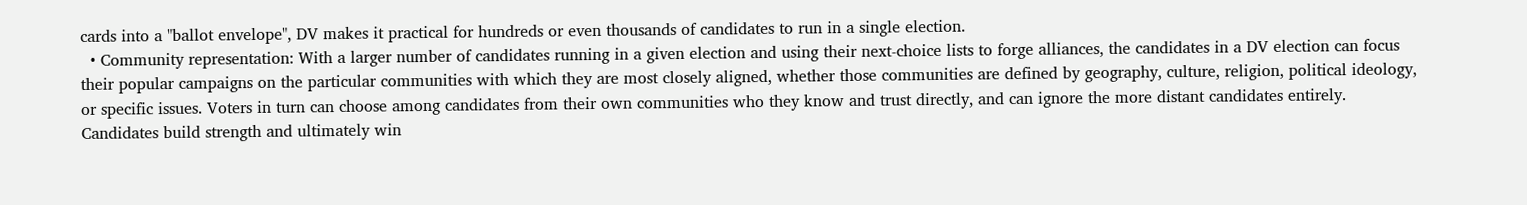cards into a "ballot envelope", DV makes it practical for hundreds or even thousands of candidates to run in a single election.
  • Community representation: With a larger number of candidates running in a given election and using their next-choice lists to forge alliances, the candidates in a DV election can focus their popular campaigns on the particular communities with which they are most closely aligned, whether those communities are defined by geography, culture, religion, political ideology, or specific issues. Voters in turn can choose among candidates from their own communities who they know and trust directly, and can ignore the more distant candidates entirely. Candidates build strength and ultimately win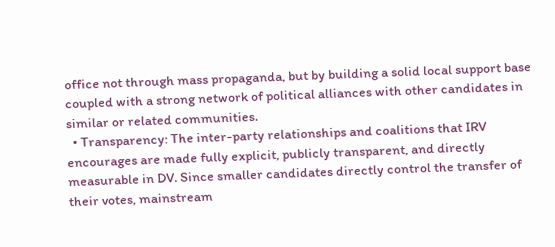office not through mass propaganda, but by building a solid local support base coupled with a strong network of political alliances with other candidates in similar or related communities.
  • Transparency: The inter-party relationships and coalitions that IRV encourages are made fully explicit, publicly transparent, and directly measurable in DV. Since smaller candidates directly control the transfer of their votes, mainstream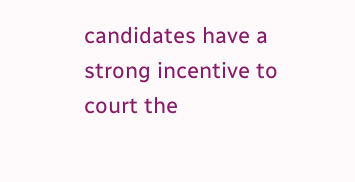candidates have a strong incentive to court the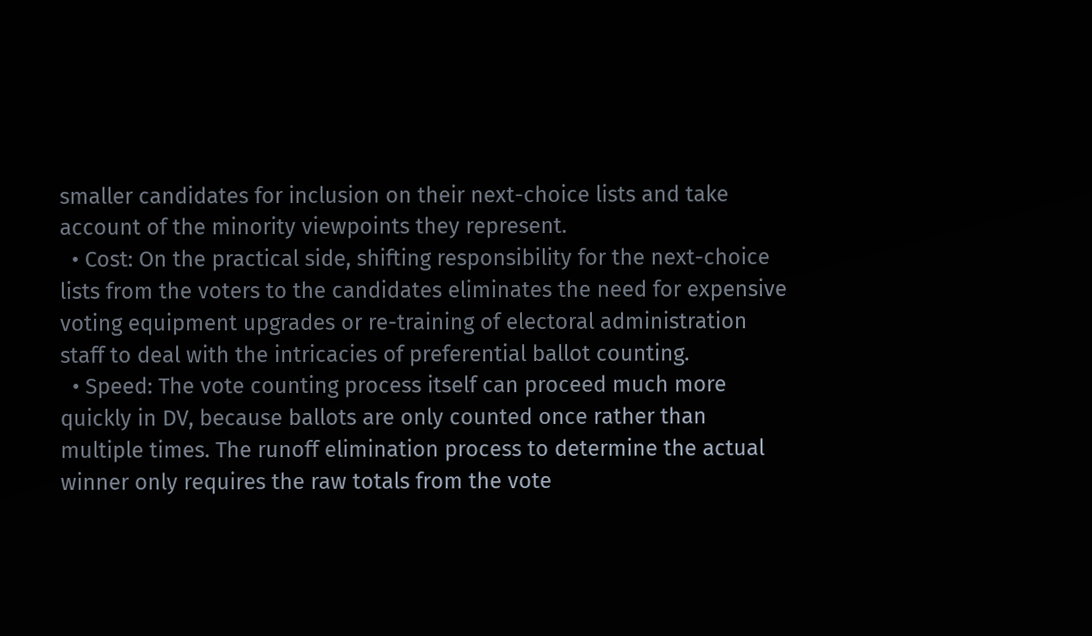smaller candidates for inclusion on their next-choice lists and take account of the minority viewpoints they represent.
  • Cost: On the practical side, shifting responsibility for the next-choice lists from the voters to the candidates eliminates the need for expensive voting equipment upgrades or re-training of electoral administration staff to deal with the intricacies of preferential ballot counting.
  • Speed: The vote counting process itself can proceed much more quickly in DV, because ballots are only counted once rather than multiple times. The runoff elimination process to determine the actual winner only requires the raw totals from the vote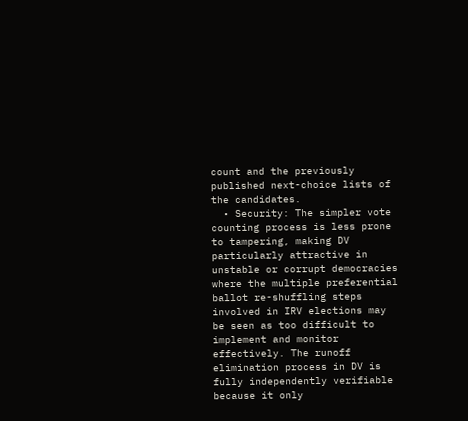count and the previously published next-choice lists of the candidates.
  • Security: The simpler vote counting process is less prone to tampering, making DV particularly attractive in unstable or corrupt democracies where the multiple preferential ballot re-shuffling steps involved in IRV elections may be seen as too difficult to implement and monitor effectively. The runoff elimination process in DV is fully independently verifiable because it only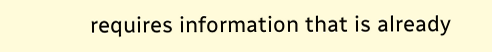requires information that is already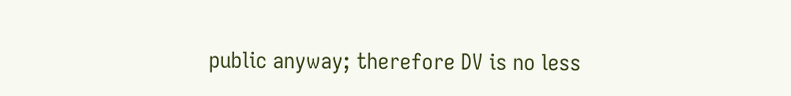public anyway; therefore DV is no less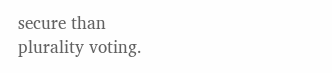secure than plurality voting.